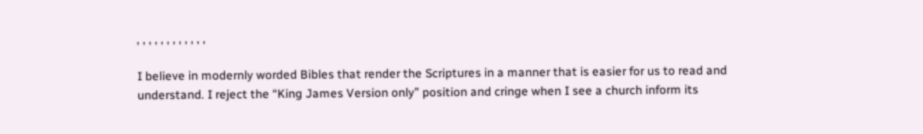, , , , , , , , , , , ,

I believe in modernly worded Bibles that render the Scriptures in a manner that is easier for us to read and understand. I reject the “King James Version only” position and cringe when I see a church inform its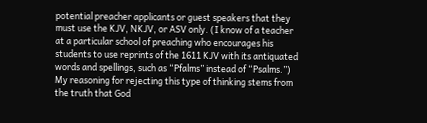potential preacher applicants or guest speakers that they must use the KJV, NKJV, or ASV only. (I know of a teacher at a particular school of preaching who encourages his students to use reprints of the 1611 KJV with its antiquated words and spellings, such as “Pfalms” instead of “Psalms.”) My reasoning for rejecting this type of thinking stems from the truth that God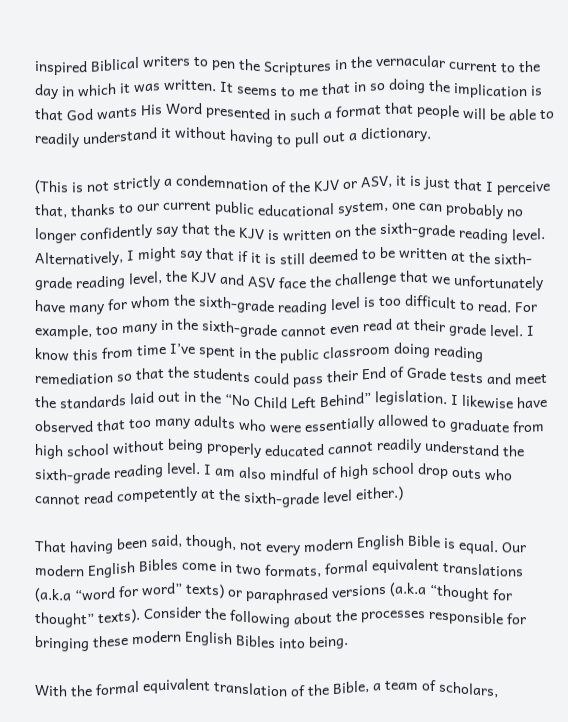inspired Biblical writers to pen the Scriptures in the vernacular current to the day in which it was written. It seems to me that in so doing the implication is that God wants His Word presented in such a format that people will be able to readily understand it without having to pull out a dictionary.

(This is not strictly a condemnation of the KJV or ASV, it is just that I perceive that, thanks to our current public educational system, one can probably no longer confidently say that the KJV is written on the sixth-grade reading level. Alternatively, I might say that if it is still deemed to be written at the sixth-grade reading level, the KJV and ASV face the challenge that we unfortunately have many for whom the sixth-grade reading level is too difficult to read. For example, too many in the sixth-grade cannot even read at their grade level. I know this from time I’ve spent in the public classroom doing reading remediation so that the students could pass their End of Grade tests and meet the standards laid out in the “No Child Left Behind” legislation. I likewise have observed that too many adults who were essentially allowed to graduate from high school without being properly educated cannot readily understand the sixth-grade reading level. I am also mindful of high school drop outs who cannot read competently at the sixth-grade level either.)

That having been said, though, not every modern English Bible is equal. Our modern English Bibles come in two formats, formal equivalent translations (a.k.a “word for word” texts) or paraphrased versions (a.k.a “thought for thought” texts). Consider the following about the processes responsible for bringing these modern English Bibles into being.

With the formal equivalent translation of the Bible, a team of scholars,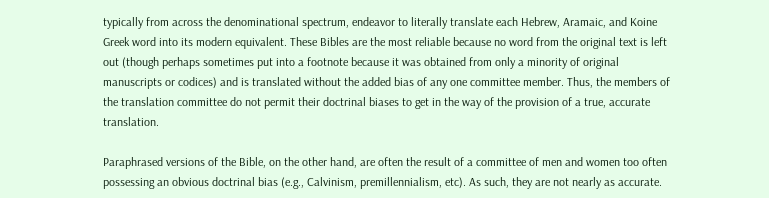typically from across the denominational spectrum, endeavor to literally translate each Hebrew, Aramaic, and Koine Greek word into its modern equivalent. These Bibles are the most reliable because no word from the original text is left out (though perhaps sometimes put into a footnote because it was obtained from only a minority of original manuscripts or codices) and is translated without the added bias of any one committee member. Thus, the members of the translation committee do not permit their doctrinal biases to get in the way of the provision of a true, accurate translation.

Paraphrased versions of the Bible, on the other hand, are often the result of a committee of men and women too often possessing an obvious doctrinal bias (e.g., Calvinism, premillennialism, etc). As such, they are not nearly as accurate.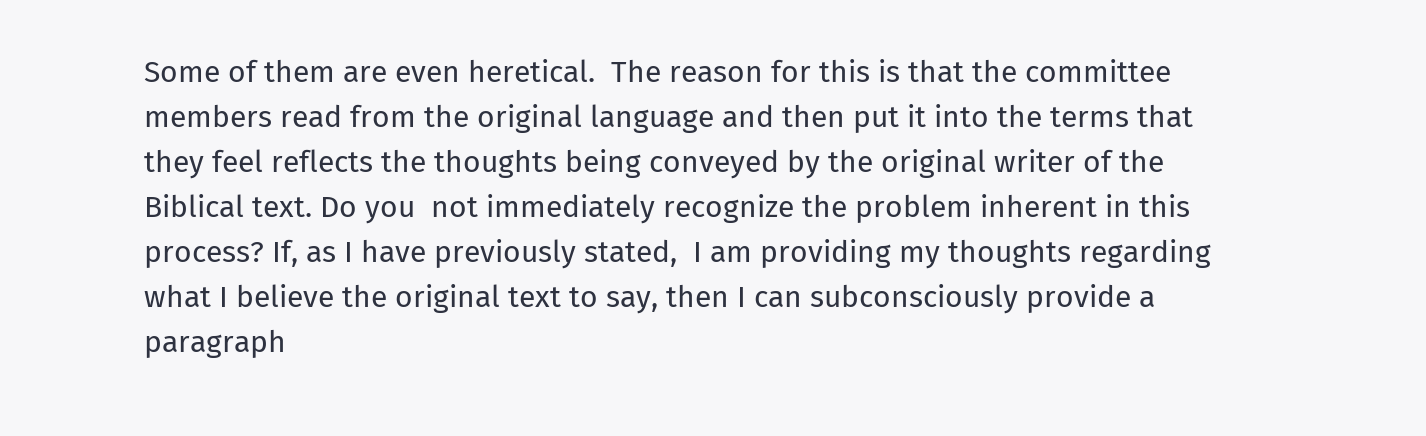Some of them are even heretical.  The reason for this is that the committee members read from the original language and then put it into the terms that they feel reflects the thoughts being conveyed by the original writer of the Biblical text. Do you  not immediately recognize the problem inherent in this process? If, as I have previously stated,  I am providing my thoughts regarding what I believe the original text to say, then I can subconsciously provide a paragraph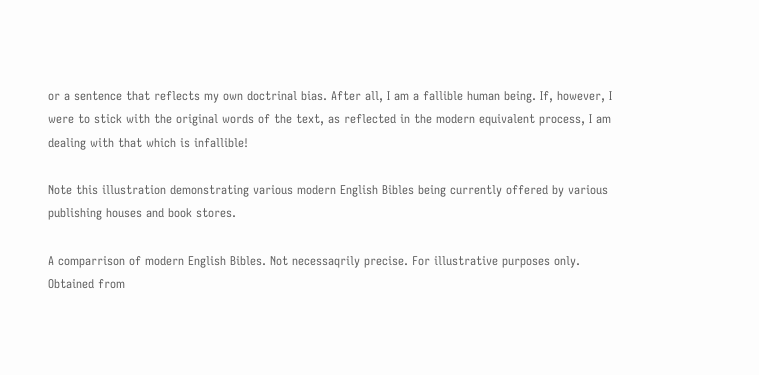or a sentence that reflects my own doctrinal bias. After all, I am a fallible human being. If, however, I were to stick with the original words of the text, as reflected in the modern equivalent process, I am dealing with that which is infallible!

Note this illustration demonstrating various modern English Bibles being currently offered by various publishing houses and book stores.

A comparrison of modern English Bibles. Not necessaqrily precise. For illustrative purposes only. Obtained from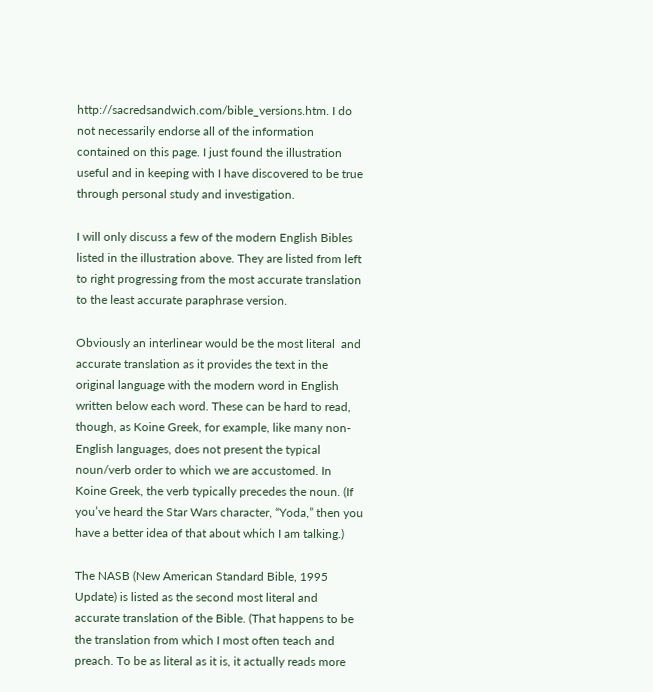http://sacredsandwich.com/bible_versions.htm. I do not necessarily endorse all of the information contained on this page. I just found the illustration useful and in keeping with I have discovered to be true through personal study and investigation.

I will only discuss a few of the modern English Bibles listed in the illustration above. They are listed from left to right progressing from the most accurate translation to the least accurate paraphrase version.

Obviously an interlinear would be the most literal  and accurate translation as it provides the text in the original language with the modern word in English written below each word. These can be hard to read, though, as Koine Greek, for example, like many non-English languages, does not present the typical noun/verb order to which we are accustomed. In Koine Greek, the verb typically precedes the noun. (If you’ve heard the Star Wars character, “Yoda,” then you have a better idea of that about which I am talking.)

The NASB (New American Standard Bible, 1995 Update) is listed as the second most literal and accurate translation of the Bible. (That happens to be the translation from which I most often teach and preach. To be as literal as it is, it actually reads more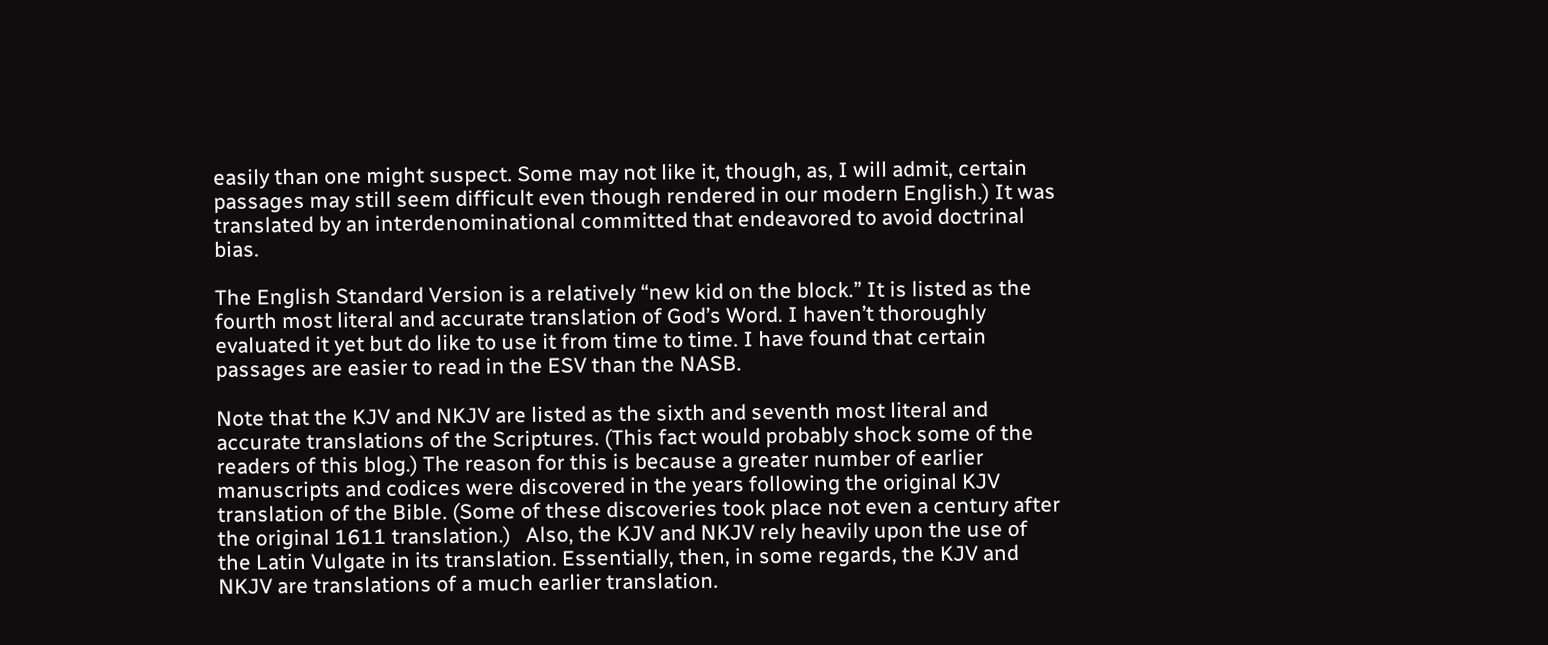easily than one might suspect. Some may not like it, though, as, I will admit, certain passages may still seem difficult even though rendered in our modern English.) It was translated by an interdenominational committed that endeavored to avoid doctrinal bias.

The English Standard Version is a relatively “new kid on the block.” It is listed as the fourth most literal and accurate translation of God’s Word. I haven’t thoroughly evaluated it yet but do like to use it from time to time. I have found that certain passages are easier to read in the ESV than the NASB.

Note that the KJV and NKJV are listed as the sixth and seventh most literal and accurate translations of the Scriptures. (This fact would probably shock some of the readers of this blog.) The reason for this is because a greater number of earlier manuscripts and codices were discovered in the years following the original KJV translation of the Bible. (Some of these discoveries took place not even a century after the original 1611 translation.)   Also, the KJV and NKJV rely heavily upon the use of the Latin Vulgate in its translation. Essentially, then, in some regards, the KJV and NKJV are translations of a much earlier translation.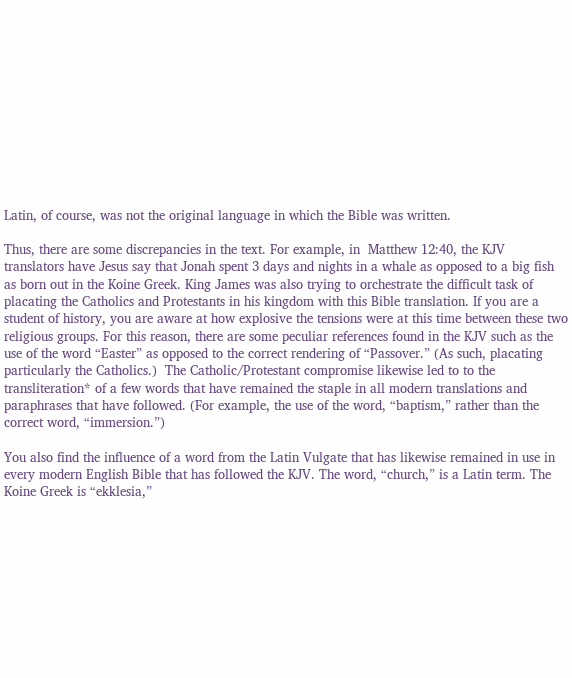Latin, of course, was not the original language in which the Bible was written.

Thus, there are some discrepancies in the text. For example, in  Matthew 12:40, the KJV translators have Jesus say that Jonah spent 3 days and nights in a whale as opposed to a big fish as born out in the Koine Greek. King James was also trying to orchestrate the difficult task of placating the Catholics and Protestants in his kingdom with this Bible translation. If you are a student of history, you are aware at how explosive the tensions were at this time between these two religious groups. For this reason, there are some peculiar references found in the KJV such as the use of the word “Easter” as opposed to the correct rendering of “Passover.” (As such, placating particularly the Catholics.)  The Catholic/Protestant compromise likewise led to to the transliteration* of a few words that have remained the staple in all modern translations and paraphrases that have followed. (For example, the use of the word, “baptism,” rather than the correct word, “immersion.”)

You also find the influence of a word from the Latin Vulgate that has likewise remained in use in every modern English Bible that has followed the KJV. The word, “church,” is a Latin term. The Koine Greek is “ekklesia,”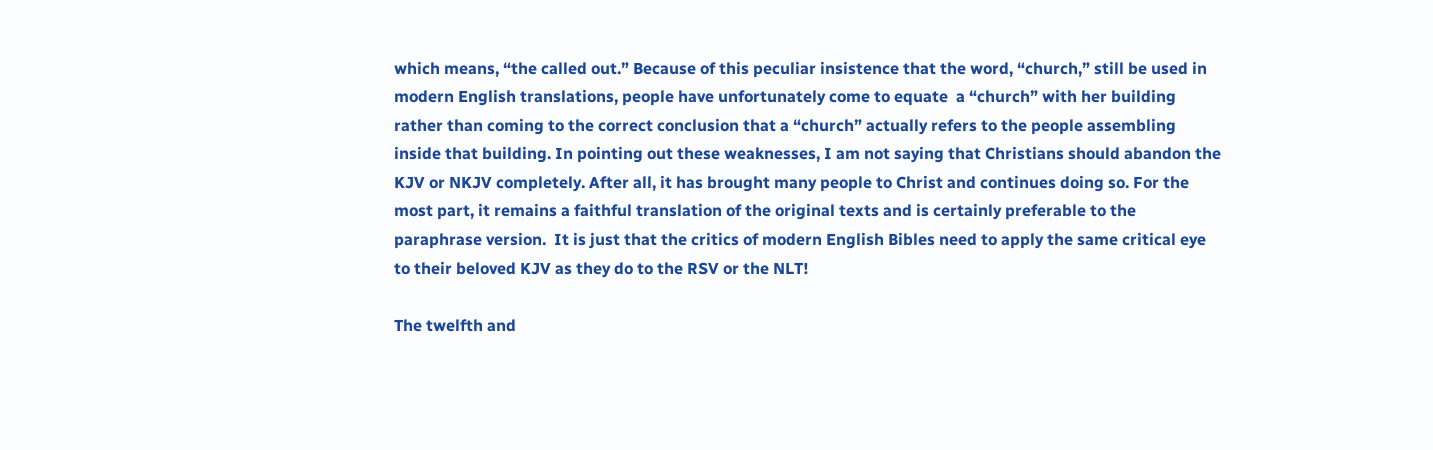which means, “the called out.” Because of this peculiar insistence that the word, “church,” still be used in modern English translations, people have unfortunately come to equate  a “church” with her building rather than coming to the correct conclusion that a “church” actually refers to the people assembling inside that building. In pointing out these weaknesses, I am not saying that Christians should abandon the KJV or NKJV completely. After all, it has brought many people to Christ and continues doing so. For the most part, it remains a faithful translation of the original texts and is certainly preferable to the paraphrase version.  It is just that the critics of modern English Bibles need to apply the same critical eye to their beloved KJV as they do to the RSV or the NLT!

The twelfth and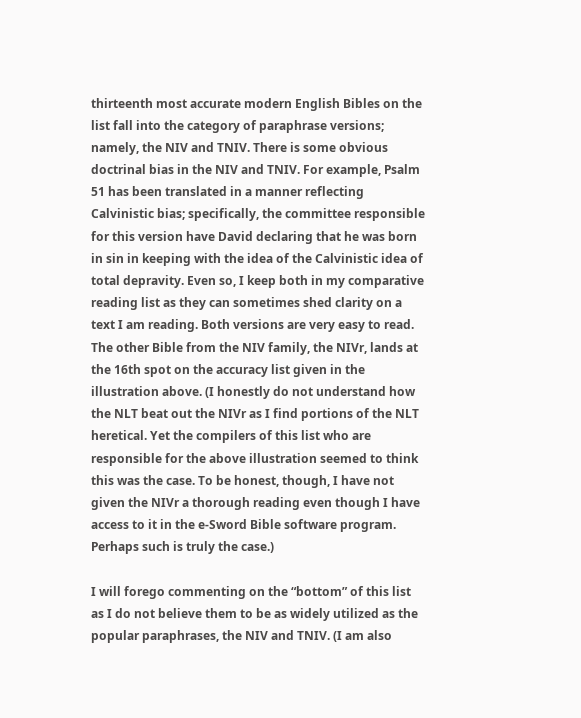thirteenth most accurate modern English Bibles on the list fall into the category of paraphrase versions; namely, the NIV and TNIV. There is some obvious doctrinal bias in the NIV and TNIV. For example, Psalm 51 has been translated in a manner reflecting Calvinistic bias; specifically, the committee responsible for this version have David declaring that he was born in sin in keeping with the idea of the Calvinistic idea of total depravity. Even so, I keep both in my comparative reading list as they can sometimes shed clarity on a text I am reading. Both versions are very easy to read. The other Bible from the NIV family, the NIVr, lands at the 16th spot on the accuracy list given in the illustration above. (I honestly do not understand how the NLT beat out the NIVr as I find portions of the NLT heretical. Yet the compilers of this list who are responsible for the above illustration seemed to think this was the case. To be honest, though, I have not given the NIVr a thorough reading even though I have access to it in the e-Sword Bible software program. Perhaps such is truly the case.)

I will forego commenting on the “bottom” of this list as I do not believe them to be as widely utilized as the popular paraphrases, the NIV and TNIV. (I am also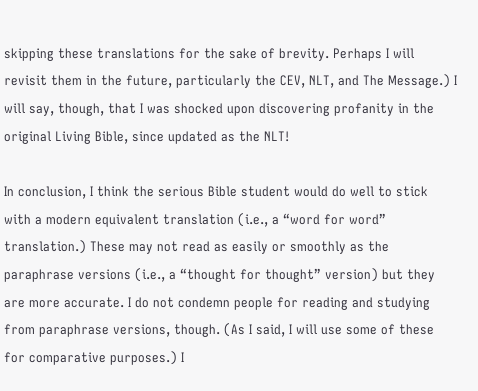skipping these translations for the sake of brevity. Perhaps I will revisit them in the future, particularly the CEV, NLT, and The Message.) I will say, though, that I was shocked upon discovering profanity in the original Living Bible, since updated as the NLT!

In conclusion, I think the serious Bible student would do well to stick with a modern equivalent translation (i.e., a “word for word” translation.) These may not read as easily or smoothly as the paraphrase versions (i.e., a “thought for thought” version) but they are more accurate. I do not condemn people for reading and studying from paraphrase versions, though. (As I said, I will use some of these for comparative purposes.) I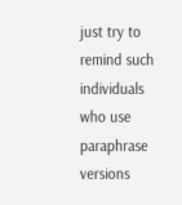just try to remind such individuals who use paraphrase versions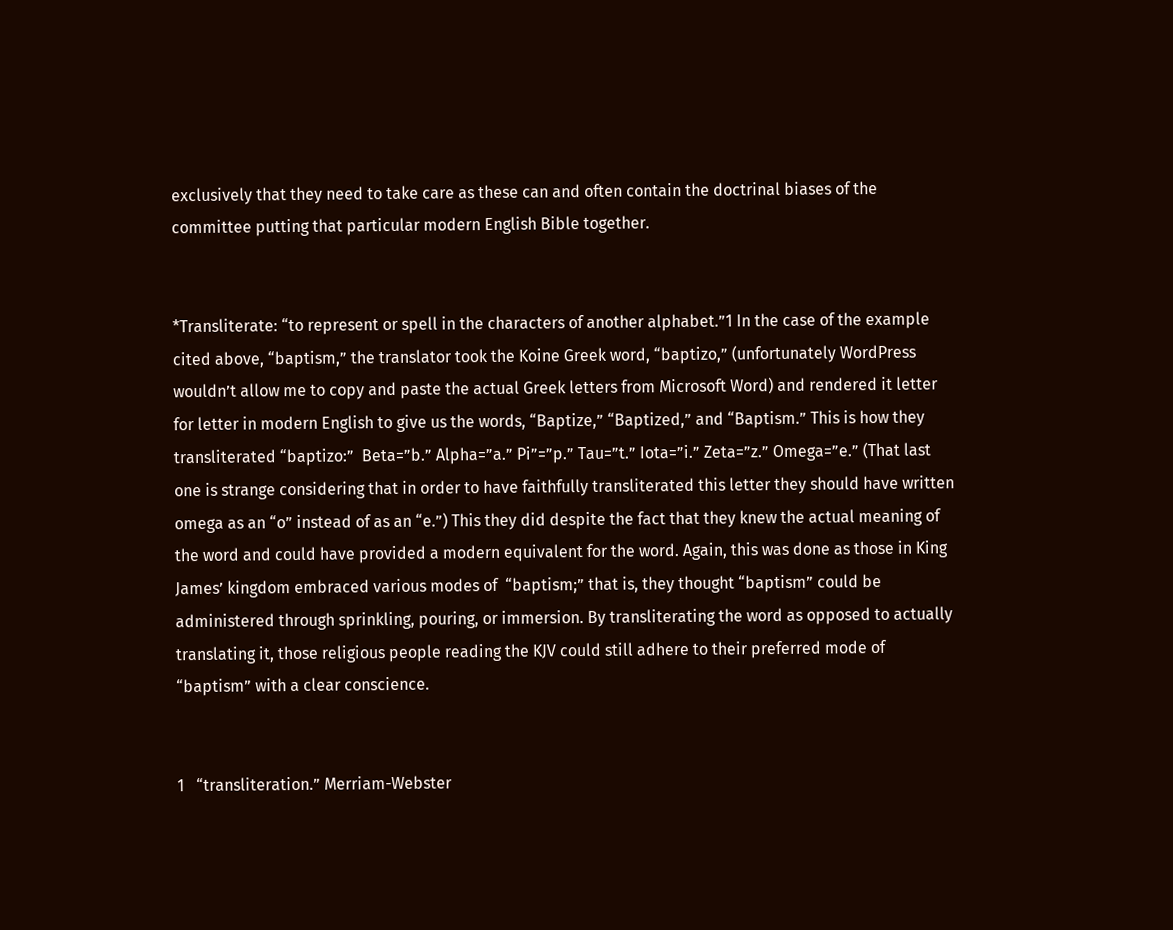exclusively that they need to take care as these can and often contain the doctrinal biases of the committee putting that particular modern English Bible together.


*Transliterate: “to represent or spell in the characters of another alphabet.”1 In the case of the example cited above, “baptism,” the translator took the Koine Greek word, “baptizo,” (unfortunately WordPress wouldn’t allow me to copy and paste the actual Greek letters from Microsoft Word) and rendered it letter for letter in modern English to give us the words, “Baptize,” “Baptized,” and “Baptism.” This is how they transliterated “baptizo:”  Beta=”b.” Alpha=”a.” Pi”=”p.” Tau=”t.” Iota=”i.” Zeta=”z.” Omega=”e.” (That last one is strange considering that in order to have faithfully transliterated this letter they should have written omega as an “o” instead of as an “e.”) This they did despite the fact that they knew the actual meaning of the word and could have provided a modern equivalent for the word. Again, this was done as those in King James’ kingdom embraced various modes of  “baptism;” that is, they thought “baptism” could be administered through sprinkling, pouring, or immersion. By transliterating the word as opposed to actually translating it, those religious people reading the KJV could still adhere to their preferred mode of “baptism” with a clear conscience.


1   “transliteration.” Merriam-Webster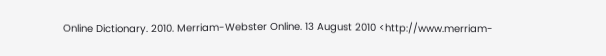Online Dictionary. 2010. Merriam-Webster Online. 13 August 2010 <http://www.merriam-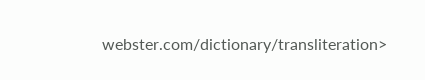webster.com/dictionary/transliteration>